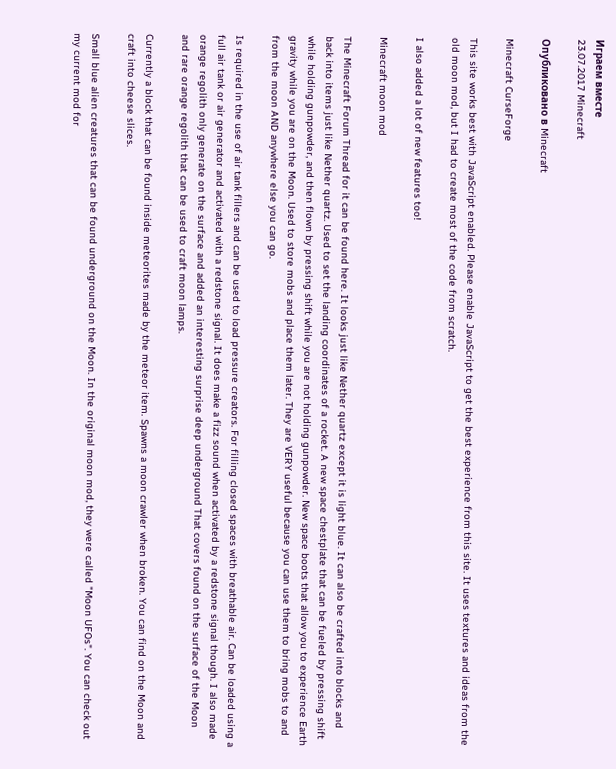Играем вместе
23.07.2017 Minecraft

Опубликовано в Minecraft

Minecraft CurseForge

This site works best with JavaScript enabled. Please enable JavaScript to get the best experience from this site. It uses textures and ideas from the old moon mod, but I had to create most of the code from scratch.

I also added a lot of new features too!

Minecraft moon mod

The Minecraft Forum Thread for it can be found here. It looks just like Nether quartz except it is light blue. It can also be crafted into blocks and back into items just like Nether quartz. Used to set the landing coordinates of a rocket. A new space chestplate that can be fueled by pressing shift while holding gunpowder, and then flown by pressing shift while you are not holding gunpowder. New space boots that allow you to experience Earth gravity while you are on the Moon. Used to store mobs and place them later. They are VERY useful because you can use them to bring mobs to and from the moon AND anywhere else you can go.

Is required in the use of air tank fillers and can be used to load pressure creators. For filling closed spaces with breathable air. Can be loaded using a full air tank or air generator and activated with a redstone signal. It does make a fizz sound when activated by a redstone signal though. I also made orange regolith only generate on the surface and added an interesting surprise deep underground That covers found on the surface of the Moon and rare orange regolith that can be used to craft moon lamps.

Currently a block that can be found inside meteorites made by the meteor item. Spawns a moon crawler when broken. You can find on the Moon and craft into cheese slices.

Small blue alien creatures that can be found underground on the Moon. In the original moon mod, they were called "Moon UFOs". You can check out my current mod for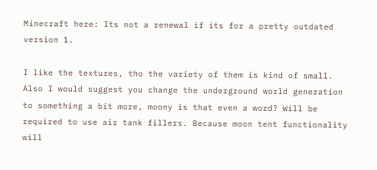Minecraft here: Its not a renewal if its for a pretty outdated version 1.

I like the textures, tho the variety of them is kind of small. Also I would suggest you change the underground world generation to something a bit more, moony is that even a word? Will be required to use air tank fillers. Because moon tent functionality will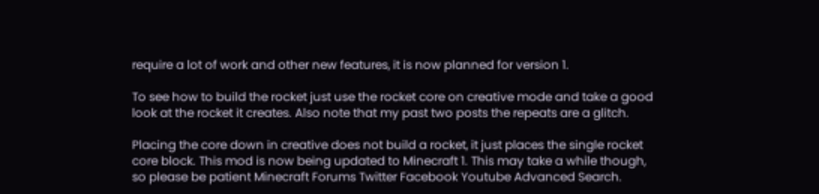require a lot of work and other new features, it is now planned for version 1.

To see how to build the rocket just use the rocket core on creative mode and take a good look at the rocket it creates. Also note that my past two posts the repeats are a glitch.

Placing the core down in creative does not build a rocket, it just places the single rocket core block. This mod is now being updated to Minecraft 1. This may take a while though, so please be patient Minecraft Forums Twitter Facebook Youtube Advanced Search.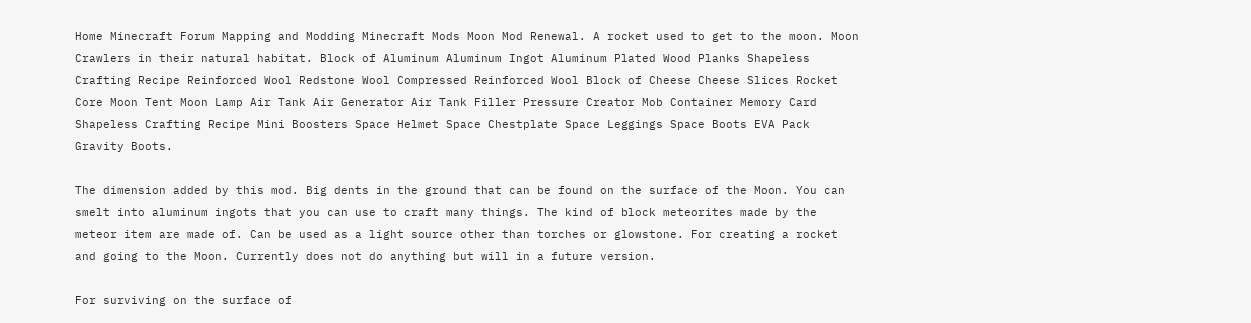Home Minecraft Forum Mapping and Modding Minecraft Mods Moon Mod Renewal. A rocket used to get to the moon. Moon Crawlers in their natural habitat. Block of Aluminum Aluminum Ingot Aluminum Plated Wood Planks Shapeless Crafting Recipe Reinforced Wool Redstone Wool Compressed Reinforced Wool Block of Cheese Cheese Slices Rocket Core Moon Tent Moon Lamp Air Tank Air Generator Air Tank Filler Pressure Creator Mob Container Memory Card Shapeless Crafting Recipe Mini Boosters Space Helmet Space Chestplate Space Leggings Space Boots EVA Pack Gravity Boots.

The dimension added by this mod. Big dents in the ground that can be found on the surface of the Moon. You can smelt into aluminum ingots that you can use to craft many things. The kind of block meteorites made by the meteor item are made of. Can be used as a light source other than torches or glowstone. For creating a rocket and going to the Moon. Currently does not do anything but will in a future version.

For surviving on the surface of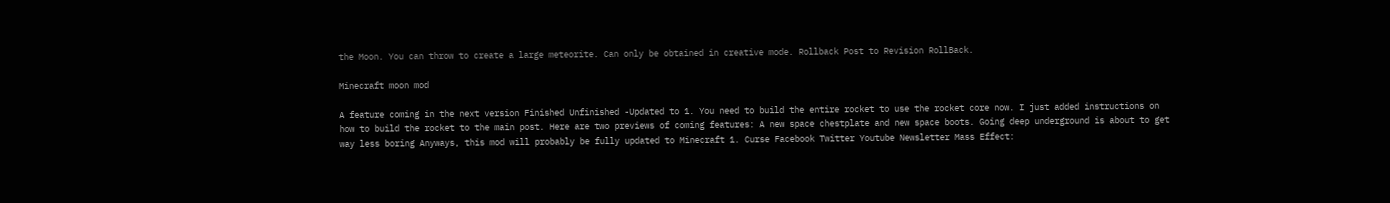the Moon. You can throw to create a large meteorite. Can only be obtained in creative mode. Rollback Post to Revision RollBack.

Minecraft moon mod

A feature coming in the next version Finished Unfinished -Updated to 1. You need to build the entire rocket to use the rocket core now. I just added instructions on how to build the rocket to the main post. Here are two previews of coming features: A new space chestplate and new space boots. Going deep underground is about to get way less boring Anyways, this mod will probably be fully updated to Minecraft 1. Curse Facebook Twitter Youtube Newsletter Mass Effect: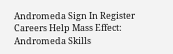Andromeda Sign In Register Careers Help Mass Effect: Andromeda Skills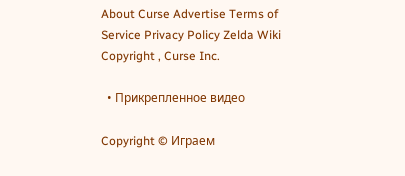About Curse Advertise Terms of Service Privacy Policy Zelda Wiki Copyright , Curse Inc.

  • Прикрепленное видео

Copyright © Играем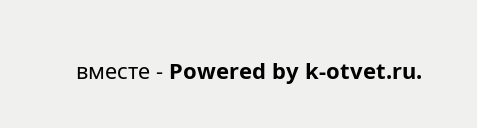вместе - Powered by k-otvet.ru.